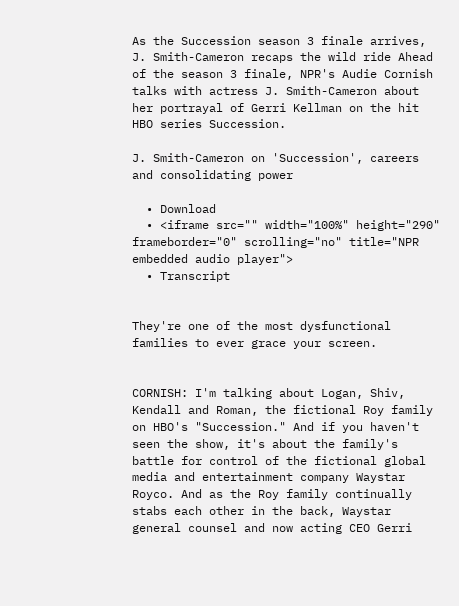As the Succession season 3 finale arrives, J. Smith-Cameron recaps the wild ride Ahead of the season 3 finale, NPR's Audie Cornish talks with actress J. Smith-Cameron about her portrayal of Gerri Kellman on the hit HBO series Succession.

J. Smith-Cameron on 'Succession', careers and consolidating power

  • Download
  • <iframe src="" width="100%" height="290" frameborder="0" scrolling="no" title="NPR embedded audio player">
  • Transcript


They're one of the most dysfunctional families to ever grace your screen.


CORNISH: I'm talking about Logan, Shiv, Kendall and Roman, the fictional Roy family on HBO's "Succession." And if you haven't seen the show, it's about the family's battle for control of the fictional global media and entertainment company Waystar Royco. And as the Roy family continually stabs each other in the back, Waystar general counsel and now acting CEO Gerri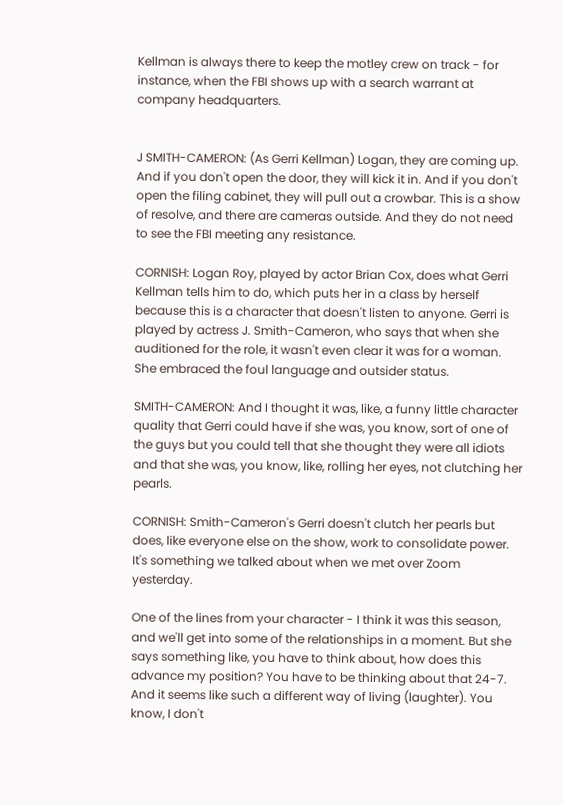Kellman is always there to keep the motley crew on track - for instance, when the FBI shows up with a search warrant at company headquarters.


J SMITH-CAMERON: (As Gerri Kellman) Logan, they are coming up. And if you don't open the door, they will kick it in. And if you don't open the filing cabinet, they will pull out a crowbar. This is a show of resolve, and there are cameras outside. And they do not need to see the FBI meeting any resistance.

CORNISH: Logan Roy, played by actor Brian Cox, does what Gerri Kellman tells him to do, which puts her in a class by herself because this is a character that doesn't listen to anyone. Gerri is played by actress J. Smith-Cameron, who says that when she auditioned for the role, it wasn't even clear it was for a woman. She embraced the foul language and outsider status.

SMITH-CAMERON: And I thought it was, like, a funny little character quality that Gerri could have if she was, you know, sort of one of the guys but you could tell that she thought they were all idiots and that she was, you know, like, rolling her eyes, not clutching her pearls.

CORNISH: Smith-Cameron's Gerri doesn't clutch her pearls but does, like everyone else on the show, work to consolidate power. It's something we talked about when we met over Zoom yesterday.

One of the lines from your character - I think it was this season, and we'll get into some of the relationships in a moment. But she says something like, you have to think about, how does this advance my position? You have to be thinking about that 24-7. And it seems like such a different way of living (laughter). You know, I don't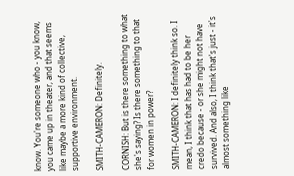know. You're someone who - you know, you came up in theater, and that seems like maybe a more kind of collective, supportive environment.

SMITH-CAMERON: Definitely.

CORNISH: But is there something to what she's saying? Is there something to that for women in power?

SMITH-CAMERON: I definitely think so. I mean, I think that has had to be her credo because - or she might not have survived. And also, I think that's just - it's almost something like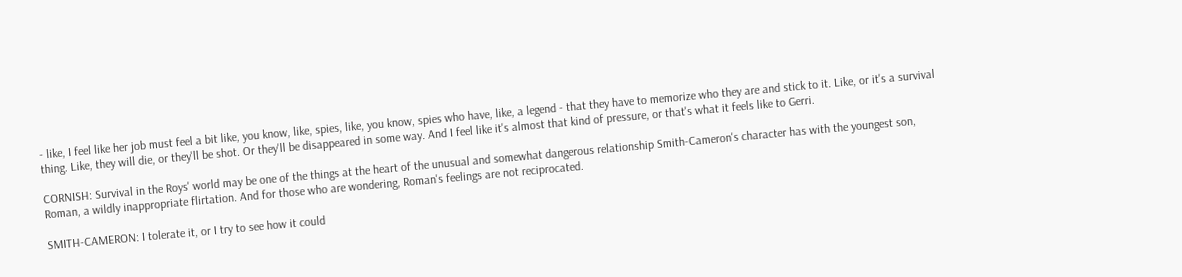- like, I feel like her job must feel a bit like, you know, like, spies, like, you know, spies who have, like, a legend - that they have to memorize who they are and stick to it. Like, or it's a survival thing. Like, they will die, or they'll be shot. Or they'll be disappeared in some way. And I feel like it's almost that kind of pressure, or that's what it feels like to Gerri.

CORNISH: Survival in the Roys' world may be one of the things at the heart of the unusual and somewhat dangerous relationship Smith-Cameron's character has with the youngest son, Roman, a wildly inappropriate flirtation. And for those who are wondering, Roman's feelings are not reciprocated.

SMITH-CAMERON: I tolerate it, or I try to see how it could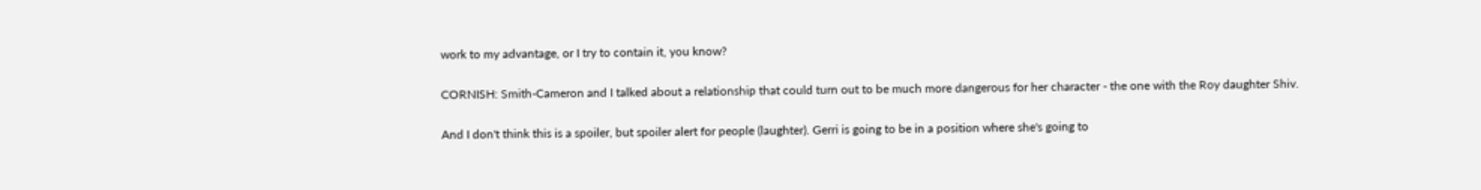work to my advantage, or I try to contain it, you know?

CORNISH: Smith-Cameron and I talked about a relationship that could turn out to be much more dangerous for her character - the one with the Roy daughter Shiv.

And I don't think this is a spoiler, but spoiler alert for people (laughter). Gerri is going to be in a position where she's going to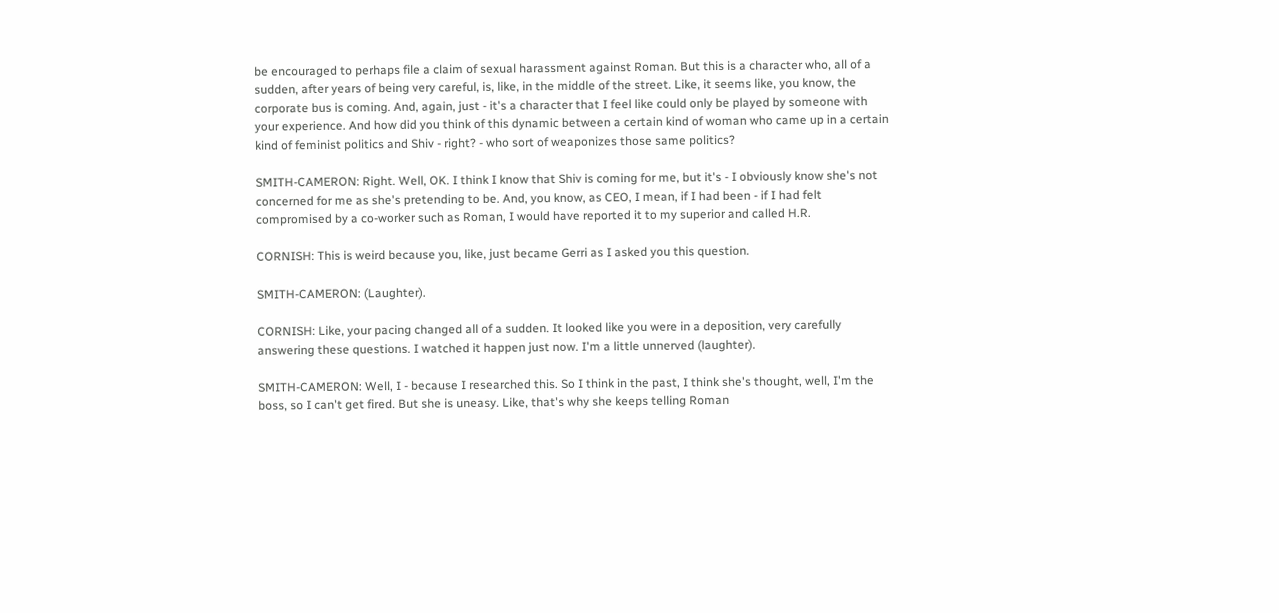be encouraged to perhaps file a claim of sexual harassment against Roman. But this is a character who, all of a sudden, after years of being very careful, is, like, in the middle of the street. Like, it seems like, you know, the corporate bus is coming. And, again, just - it's a character that I feel like could only be played by someone with your experience. And how did you think of this dynamic between a certain kind of woman who came up in a certain kind of feminist politics and Shiv - right? - who sort of weaponizes those same politics?

SMITH-CAMERON: Right. Well, OK. I think I know that Shiv is coming for me, but it's - I obviously know she's not concerned for me as she's pretending to be. And, you know, as CEO, I mean, if I had been - if I had felt compromised by a co-worker such as Roman, I would have reported it to my superior and called H.R.

CORNISH: This is weird because you, like, just became Gerri as I asked you this question.

SMITH-CAMERON: (Laughter).

CORNISH: Like, your pacing changed all of a sudden. It looked like you were in a deposition, very carefully answering these questions. I watched it happen just now. I'm a little unnerved (laughter).

SMITH-CAMERON: Well, I - because I researched this. So I think in the past, I think she's thought, well, I'm the boss, so I can't get fired. But she is uneasy. Like, that's why she keeps telling Roman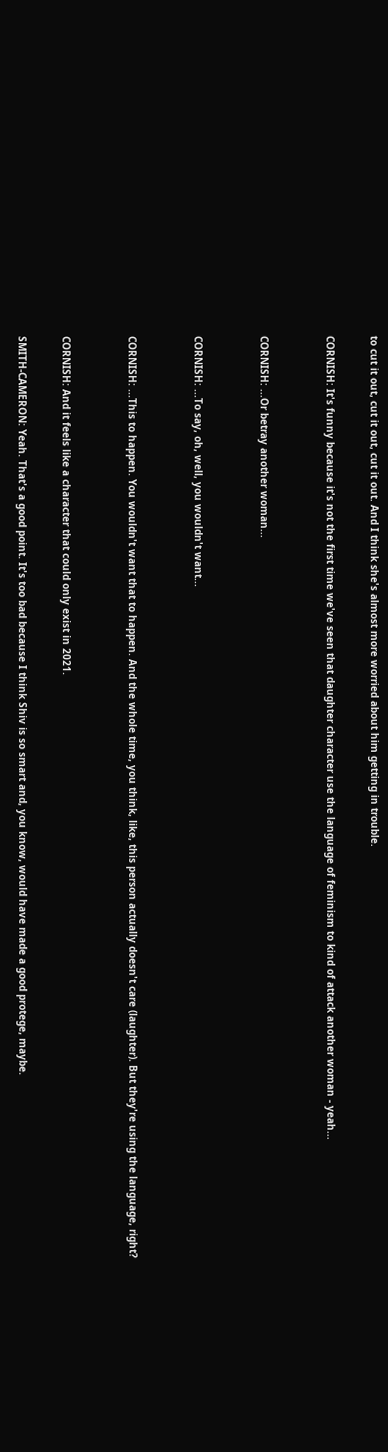to cut it out, cut it out, cut it out. And I think she's almost more worried about him getting in trouble.

CORNISH: It's funny because it's not the first time we've seen that daughter character use the language of feminism to kind of attack another woman - yeah...


CORNISH: ...Or betray another woman...


CORNISH: ...To say, oh, well, you wouldn't want...


CORNISH: ...This to happen. You wouldn't want that to happen. And the whole time, you think, like, this person actually doesn't care (laughter). But they're using the language, right?


CORNISH: And it feels like a character that could only exist in 2021.

SMITH-CAMERON: Yeah. That's a good point. It's too bad because I think Shiv is so smart and, you know, would have made a good protege, maybe.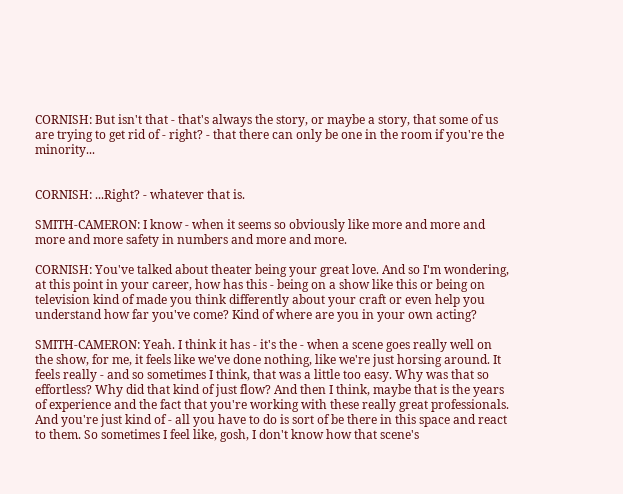CORNISH: But isn't that - that's always the story, or maybe a story, that some of us are trying to get rid of - right? - that there can only be one in the room if you're the minority...


CORNISH: ...Right? - whatever that is.

SMITH-CAMERON: I know - when it seems so obviously like more and more and more and more safety in numbers and more and more.

CORNISH: You've talked about theater being your great love. And so I'm wondering, at this point in your career, how has this - being on a show like this or being on television kind of made you think differently about your craft or even help you understand how far you've come? Kind of where are you in your own acting?

SMITH-CAMERON: Yeah. I think it has - it's the - when a scene goes really well on the show, for me, it feels like we've done nothing, like we're just horsing around. It feels really - and so sometimes I think, that was a little too easy. Why was that so effortless? Why did that kind of just flow? And then I think, maybe that is the years of experience and the fact that you're working with these really great professionals. And you're just kind of - all you have to do is sort of be there in this space and react to them. So sometimes I feel like, gosh, I don't know how that scene's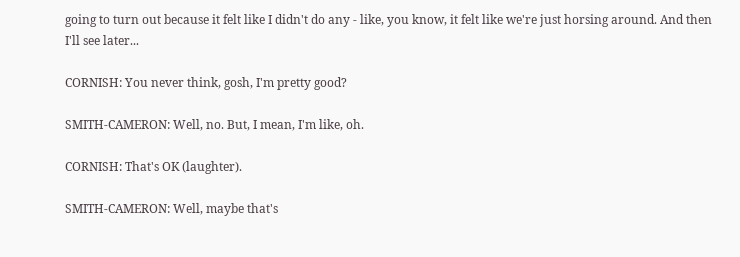going to turn out because it felt like I didn't do any - like, you know, it felt like we're just horsing around. And then I'll see later...

CORNISH: You never think, gosh, I'm pretty good?

SMITH-CAMERON: Well, no. But, I mean, I'm like, oh.

CORNISH: That's OK (laughter).

SMITH-CAMERON: Well, maybe that's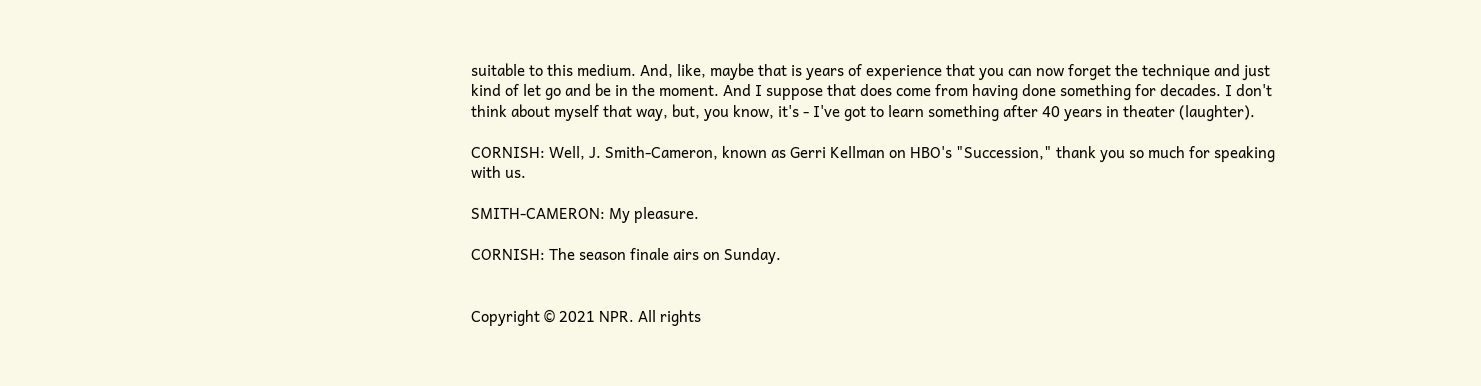suitable to this medium. And, like, maybe that is years of experience that you can now forget the technique and just kind of let go and be in the moment. And I suppose that does come from having done something for decades. I don't think about myself that way, but, you know, it's - I've got to learn something after 40 years in theater (laughter).

CORNISH: Well, J. Smith-Cameron, known as Gerri Kellman on HBO's "Succession," thank you so much for speaking with us.

SMITH-CAMERON: My pleasure.

CORNISH: The season finale airs on Sunday.


Copyright © 2021 NPR. All rights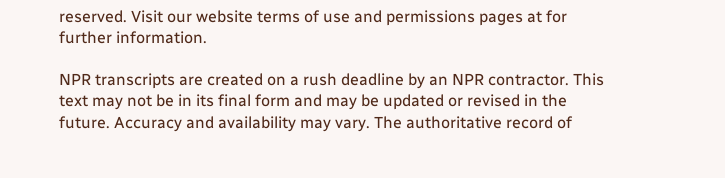reserved. Visit our website terms of use and permissions pages at for further information.

NPR transcripts are created on a rush deadline by an NPR contractor. This text may not be in its final form and may be updated or revised in the future. Accuracy and availability may vary. The authoritative record of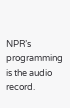NPR’s programming is the audio record.